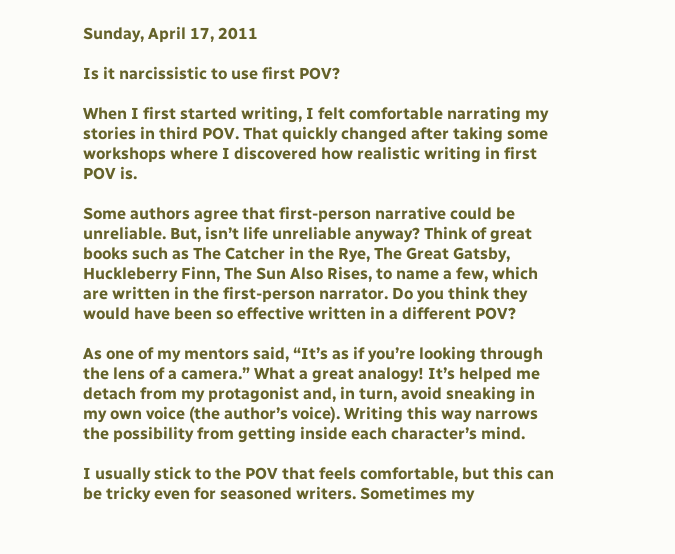Sunday, April 17, 2011

Is it narcissistic to use first POV?

When I first started writing, I felt comfortable narrating my stories in third POV. That quickly changed after taking some workshops where I discovered how realistic writing in first POV is.

Some authors agree that first-person narrative could be unreliable. But, isn’t life unreliable anyway? Think of great books such as The Catcher in the Rye, The Great Gatsby, Huckleberry Finn, The Sun Also Rises, to name a few, which are written in the first-person narrator. Do you think they would have been so effective written in a different POV?

As one of my mentors said, “It’s as if you’re looking through the lens of a camera.” What a great analogy! It’s helped me detach from my protagonist and, in turn, avoid sneaking in my own voice (the author’s voice). Writing this way narrows the possibility from getting inside each character’s mind.

I usually stick to the POV that feels comfortable, but this can be tricky even for seasoned writers. Sometimes my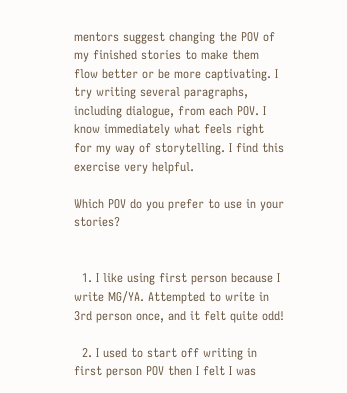mentors suggest changing the POV of my finished stories to make them flow better or be more captivating. I try writing several paragraphs, including dialogue, from each POV. I know immediately what feels right for my way of storytelling. I find this exercise very helpful.

Which POV do you prefer to use in your stories?


  1. I like using first person because I write MG/YA. Attempted to write in 3rd person once, and it felt quite odd!

  2. I used to start off writing in first person POV then I felt I was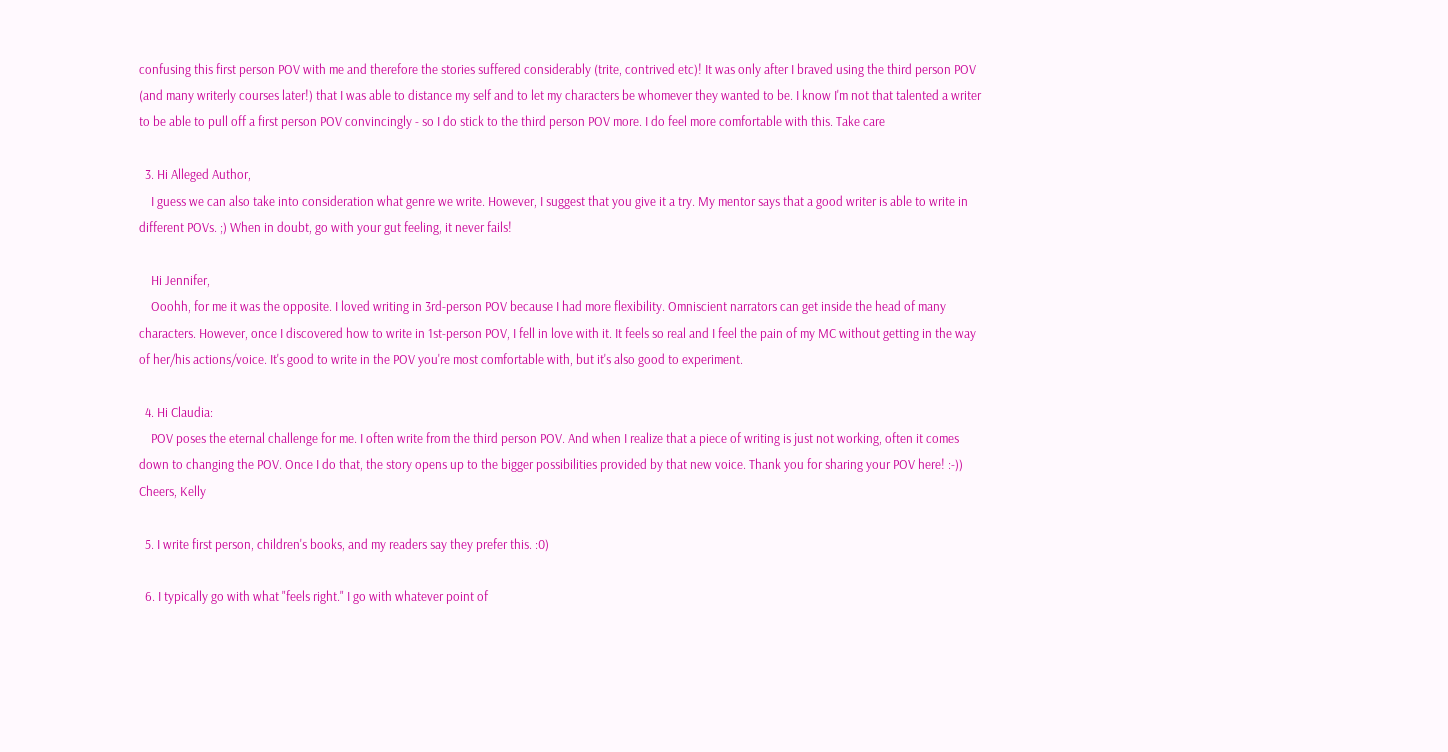confusing this first person POV with me and therefore the stories suffered considerably (trite, contrived etc)! It was only after I braved using the third person POV (and many writerly courses later!) that I was able to distance my self and to let my characters be whomever they wanted to be. I know I'm not that talented a writer to be able to pull off a first person POV convincingly - so I do stick to the third person POV more. I do feel more comfortable with this. Take care

  3. Hi Alleged Author,
    I guess we can also take into consideration what genre we write. However, I suggest that you give it a try. My mentor says that a good writer is able to write in different POVs. ;) When in doubt, go with your gut feeling, it never fails!

    Hi Jennifer,
    Ooohh, for me it was the opposite. I loved writing in 3rd-person POV because I had more flexibility. Omniscient narrators can get inside the head of many characters. However, once I discovered how to write in 1st-person POV, I fell in love with it. It feels so real and I feel the pain of my MC without getting in the way of her/his actions/voice. It's good to write in the POV you're most comfortable with, but it's also good to experiment.

  4. Hi Claudia:
    POV poses the eternal challenge for me. I often write from the third person POV. And when I realize that a piece of writing is just not working, often it comes down to changing the POV. Once I do that, the story opens up to the bigger possibilities provided by that new voice. Thank you for sharing your POV here! :-)) Cheers, Kelly

  5. I write first person, children's books, and my readers say they prefer this. :0)

  6. I typically go with what "feels right." I go with whatever point of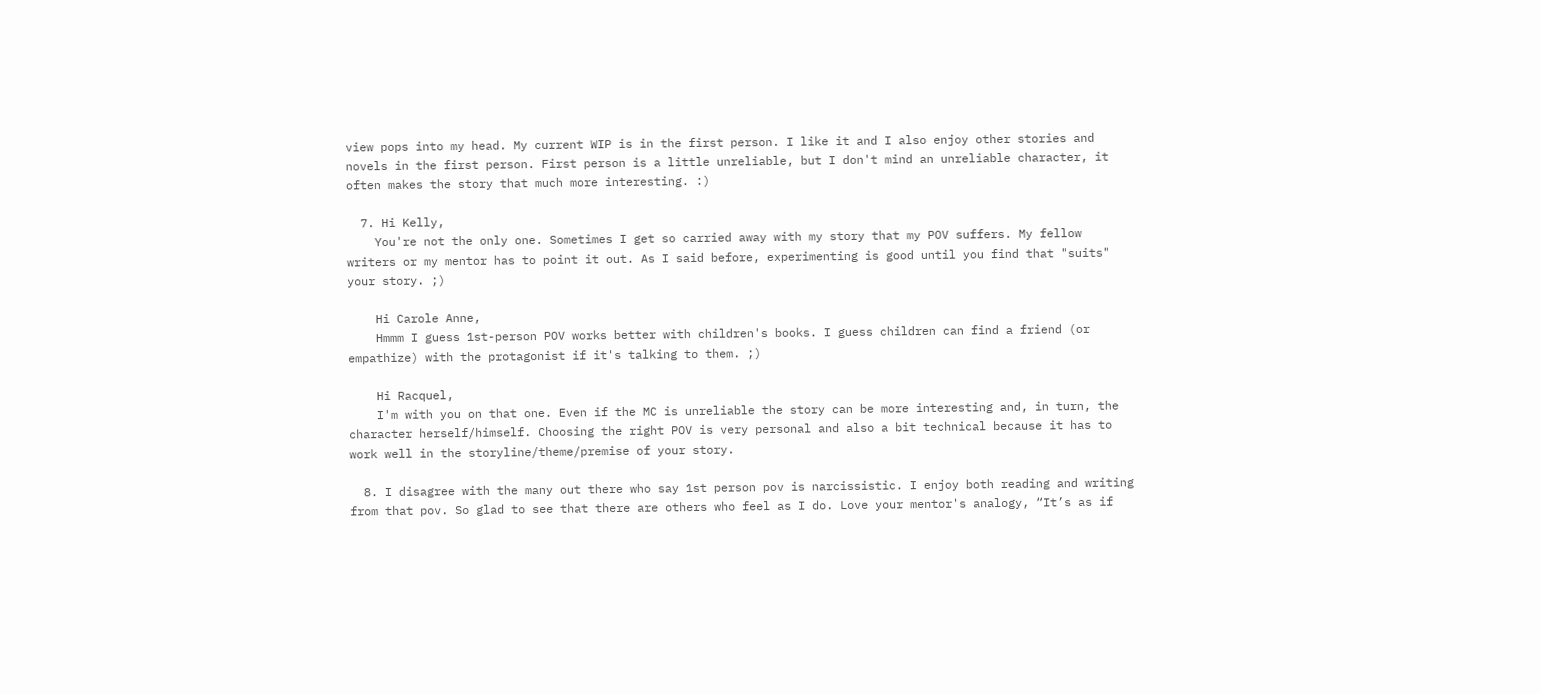view pops into my head. My current WIP is in the first person. I like it and I also enjoy other stories and novels in the first person. First person is a little unreliable, but I don't mind an unreliable character, it often makes the story that much more interesting. :)

  7. Hi Kelly,
    You're not the only one. Sometimes I get so carried away with my story that my POV suffers. My fellow writers or my mentor has to point it out. As I said before, experimenting is good until you find that "suits" your story. ;)

    Hi Carole Anne,
    Hmmm I guess 1st-person POV works better with children's books. I guess children can find a friend (or empathize) with the protagonist if it's talking to them. ;)

    Hi Racquel,
    I'm with you on that one. Even if the MC is unreliable the story can be more interesting and, in turn, the character herself/himself. Choosing the right POV is very personal and also a bit technical because it has to work well in the storyline/theme/premise of your story.

  8. I disagree with the many out there who say 1st person pov is narcissistic. I enjoy both reading and writing from that pov. So glad to see that there are others who feel as I do. Love your mentor's analogy, “It’s as if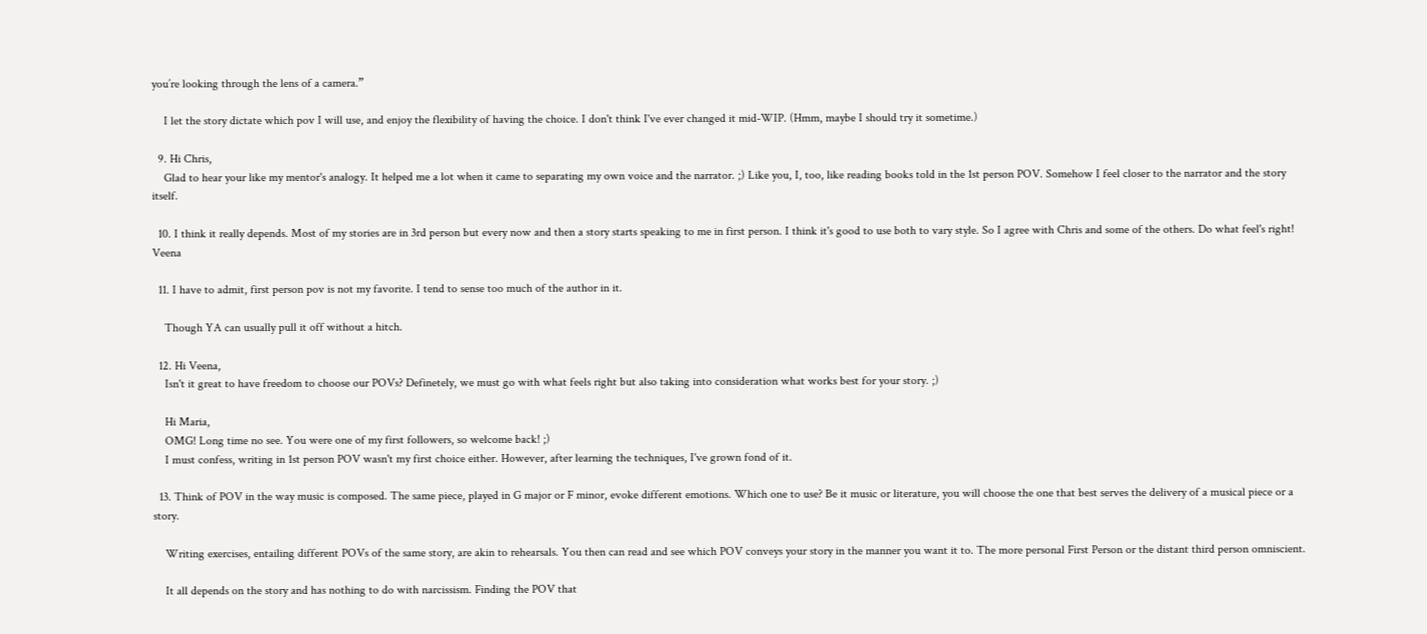you’re looking through the lens of a camera.”

    I let the story dictate which pov I will use, and enjoy the flexibility of having the choice. I don't think I've ever changed it mid-WIP. (Hmm, maybe I should try it sometime.)

  9. Hi Chris,
    Glad to hear your like my mentor's analogy. It helped me a lot when it came to separating my own voice and the narrator. ;) Like you, I, too, like reading books told in the 1st person POV. Somehow I feel closer to the narrator and the story itself.

  10. I think it really depends. Most of my stories are in 3rd person but every now and then a story starts speaking to me in first person. I think it's good to use both to vary style. So I agree with Chris and some of the others. Do what feel's right! Veena

  11. I have to admit, first person pov is not my favorite. I tend to sense too much of the author in it.

    Though YA can usually pull it off without a hitch.

  12. Hi Veena,
    Isn't it great to have freedom to choose our POVs? Definetely, we must go with what feels right but also taking into consideration what works best for your story. ;)

    Hi Maria,
    OMG! Long time no see. You were one of my first followers, so welcome back! ;)
    I must confess, writing in 1st person POV wasn't my first choice either. However, after learning the techniques, I've grown fond of it.

  13. Think of POV in the way music is composed. The same piece, played in G major or F minor, evoke different emotions. Which one to use? Be it music or literature, you will choose the one that best serves the delivery of a musical piece or a story.

    Writing exercises, entailing different POVs of the same story, are akin to rehearsals. You then can read and see which POV conveys your story in the manner you want it to. The more personal First Person or the distant third person omniscient.

    It all depends on the story and has nothing to do with narcissism. Finding the POV that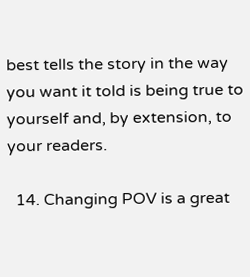best tells the story in the way you want it told is being true to yourself and, by extension, to your readers.

  14. Changing POV is a great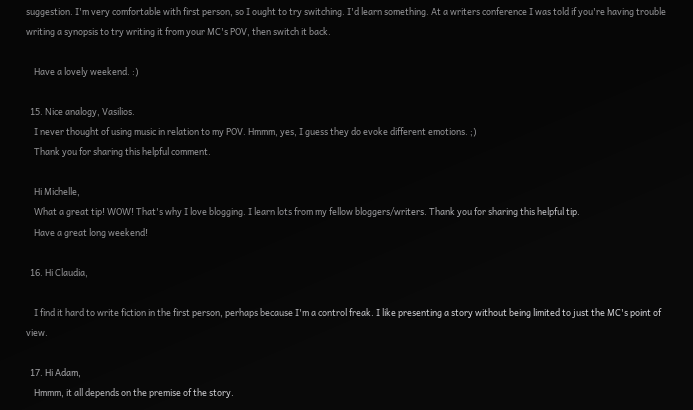suggestion. I'm very comfortable with first person, so I ought to try switching. I'd learn something. At a writers conference I was told if you're having trouble writing a synopsis to try writing it from your MC's POV, then switch it back.

    Have a lovely weekend. :)

  15. Nice analogy, Vasilios.
    I never thought of using music in relation to my POV. Hmmm, yes, I guess they do evoke different emotions. ;)
    Thank you for sharing this helpful comment.

    Hi Michelle,
    What a great tip! WOW! That's why I love blogging. I learn lots from my fellow bloggers/writers. Thank you for sharing this helpful tip.
    Have a great long weekend!

  16. Hi Claudia,

    I find it hard to write fiction in the first person, perhaps because I'm a control freak. I like presenting a story without being limited to just the MC's point of view.

  17. Hi Adam,
    Hmmm, it all depends on the premise of the story.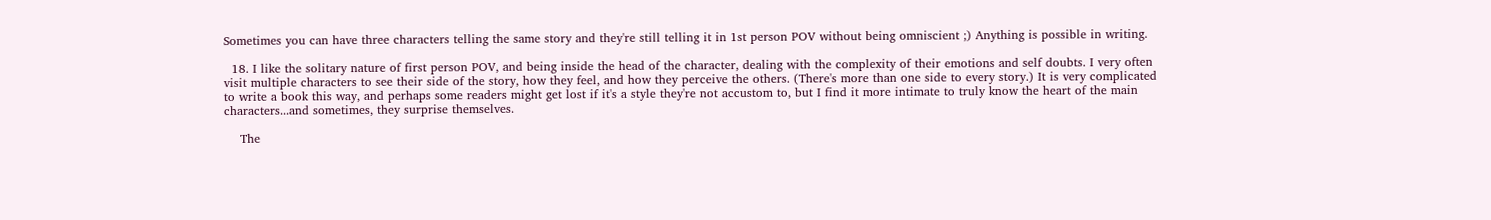Sometimes you can have three characters telling the same story and they're still telling it in 1st person POV without being omniscient ;) Anything is possible in writing.

  18. I like the solitary nature of first person POV, and being inside the head of the character, dealing with the complexity of their emotions and self doubts. I very often visit multiple characters to see their side of the story, how they feel, and how they perceive the others. (There's more than one side to every story.) It is very complicated to write a book this way, and perhaps some readers might get lost if it's a style they're not accustom to, but I find it more intimate to truly know the heart of the main characters...and sometimes, they surprise themselves.

    The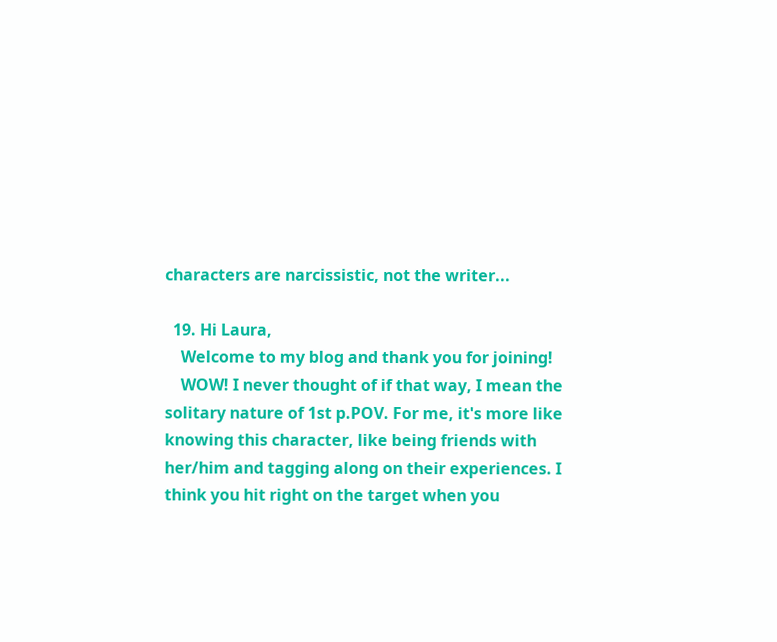characters are narcissistic, not the writer...

  19. Hi Laura,
    Welcome to my blog and thank you for joining!
    WOW! I never thought of if that way, I mean the solitary nature of 1st p.POV. For me, it's more like knowing this character, like being friends with her/him and tagging along on their experiences. I think you hit right on the target when you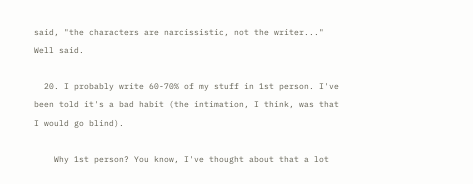said, "the characters are narcissistic, not the writer..." Well said.

  20. I probably write 60-70% of my stuff in 1st person. I've been told it's a bad habit (the intimation, I think, was that I would go blind).

    Why 1st person? You know, I've thought about that a lot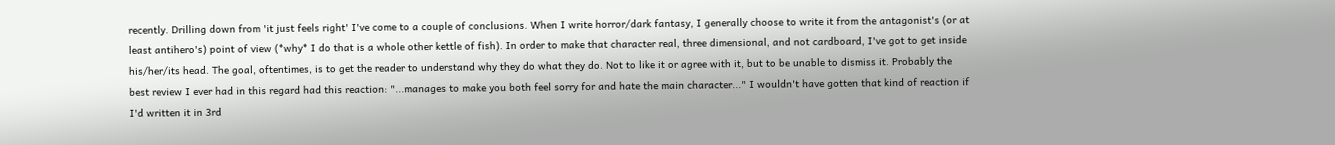recently. Drilling down from 'it just feels right' I've come to a couple of conclusions. When I write horror/dark fantasy, I generally choose to write it from the antagonist's (or at least antihero's) point of view (*why* I do that is a whole other kettle of fish). In order to make that character real, three dimensional, and not cardboard, I've got to get inside his/her/its head. The goal, oftentimes, is to get the reader to understand why they do what they do. Not to like it or agree with it, but to be unable to dismiss it. Probably the best review I ever had in this regard had this reaction: "...manages to make you both feel sorry for and hate the main character..." I wouldn't have gotten that kind of reaction if I'd written it in 3rd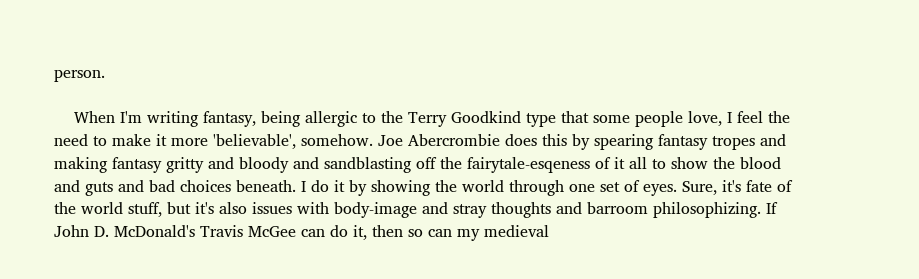person.

    When I'm writing fantasy, being allergic to the Terry Goodkind type that some people love, I feel the need to make it more 'believable', somehow. Joe Abercrombie does this by spearing fantasy tropes and making fantasy gritty and bloody and sandblasting off the fairytale-esqeness of it all to show the blood and guts and bad choices beneath. I do it by showing the world through one set of eyes. Sure, it's fate of the world stuff, but it's also issues with body-image and stray thoughts and barroom philosophizing. If John D. McDonald's Travis McGee can do it, then so can my medieval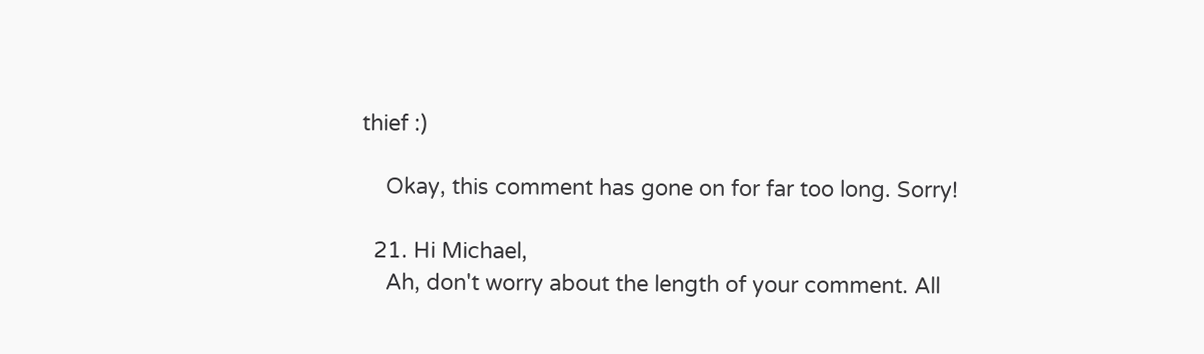thief :)

    Okay, this comment has gone on for far too long. Sorry!

  21. Hi Michael,
    Ah, don't worry about the length of your comment. All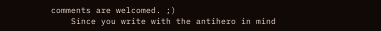comments are welcomed. ;)
    Since you write with the antihero in mind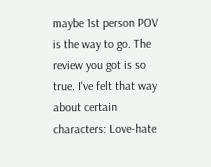maybe 1st person POV is the way to go. The review you got is so true. I've felt that way about certain characters: Love-hate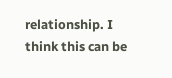relationship. I think this can be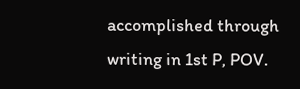accomplished through writing in 1st P, POV.